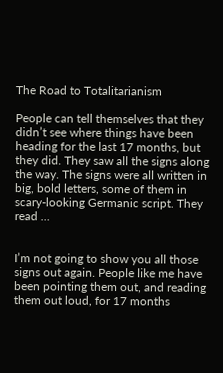The Road to Totalitarianism

People can tell themselves that they didn’t see where things have been heading for the last 17 months, but they did. They saw all the signs along the way. The signs were all written in big, bold letters, some of them in scary-looking Germanic script. They read …


I’m not going to show you all those signs out again. People like me have been pointing them out, and reading them out loud, for 17 months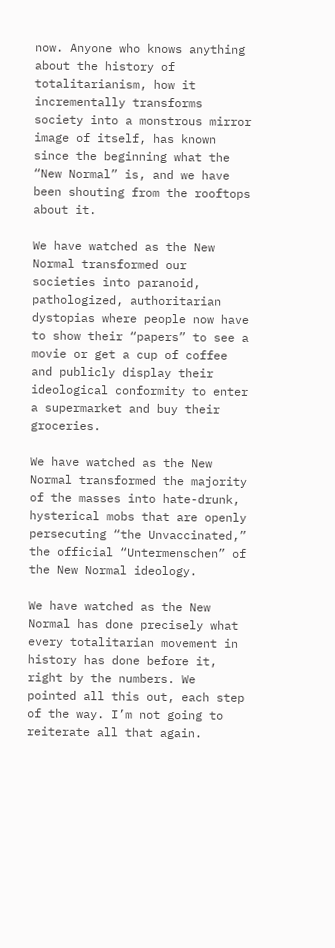now. Anyone who knows anything about the history of totalitarianism, how it incrementally transforms society into a monstrous mirror image of itself, has known since the beginning what the “New Normal” is, and we have been shouting from the rooftops about it.

We have watched as the New Normal transformed our societies into paranoid, pathologized, authoritarian dystopias where people now have to show their “papers” to see a movie or get a cup of coffee and publicly display their ideological conformity to enter a supermarket and buy their groceries.

We have watched as the New Normal transformed the majority of the masses into hate-drunk, hysterical mobs that are openly persecuting “the Unvaccinated,” the official “Untermenschen” of the New Normal ideology.

We have watched as the New Normal has done precisely what every totalitarian movement in history has done before it, right by the numbers. We pointed all this out, each step of the way. I’m not going to reiterate all that again.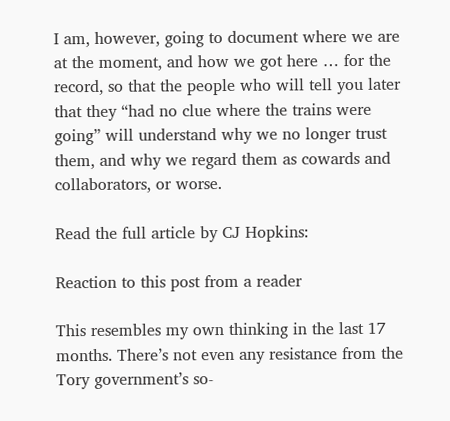I am, however, going to document where we are at the moment, and how we got here … for the record, so that the people who will tell you later that they “had no clue where the trains were going” will understand why we no longer trust them, and why we regard them as cowards and collaborators, or worse.

Read the full article by CJ Hopkins:

Reaction to this post from a reader

This resembles my own thinking in the last 17 months. There’s not even any resistance from the Tory government’s so-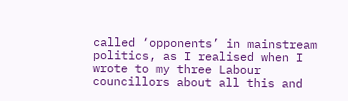called ‘opponents’ in mainstream politics, as I realised when I wrote to my three Labour councillors about all this and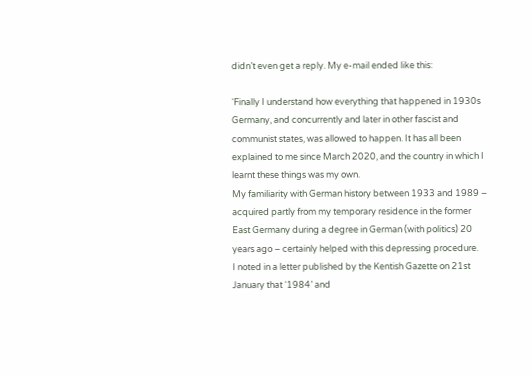didn’t even get a reply. My e-mail ended like this:

‘Finally I understand how everything that happened in 1930s Germany, and concurrently and later in other fascist and communist states, was allowed to happen. It has all been explained to me since March 2020, and the country in which I learnt these things was my own.
My familiarity with German history between 1933 and 1989 – acquired partly from my temporary residence in the former East Germany during a degree in German (with politics) 20 years ago – certainly helped with this depressing procedure.
I noted in a letter published by the Kentish Gazette on 21st January that ‘1984’ and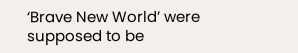‘Brave New World’ were supposed to be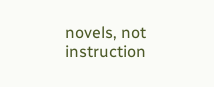novels, not instruction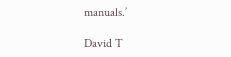manuals.’

David T